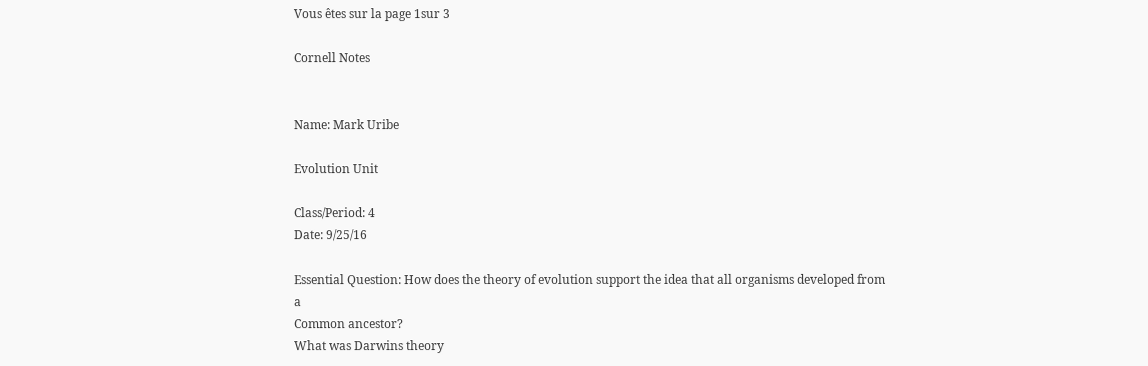Vous êtes sur la page 1sur 3

Cornell Notes


Name: Mark Uribe

Evolution Unit

Class/Period: 4
Date: 9/25/16

Essential Question: How does the theory of evolution support the idea that all organisms developed from a
Common ancestor?
What was Darwins theory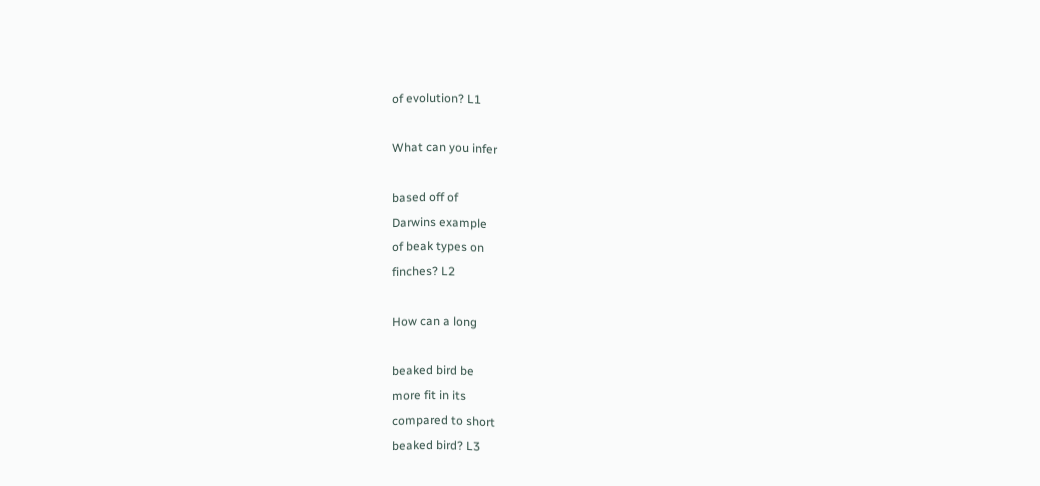of evolution? L1

What can you infer

based off of
Darwins example
of beak types on
finches? L2

How can a long

beaked bird be
more fit in its
compared to short
beaked bird? L3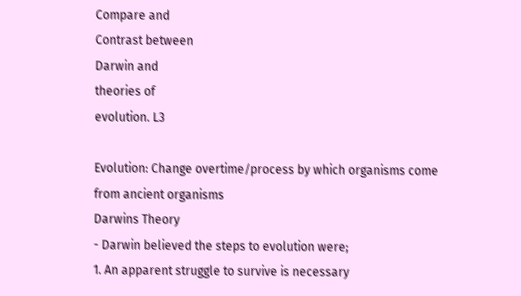Compare and
Contrast between
Darwin and
theories of
evolution. L3

Evolution: Change overtime/process by which organisms come
from ancient organisms
Darwins Theory
- Darwin believed the steps to evolution were;
1. An apparent struggle to survive is necessary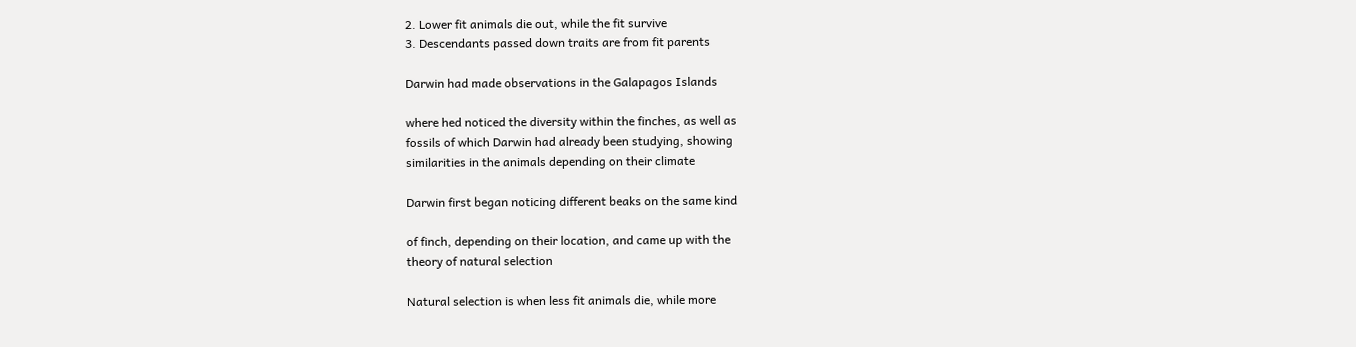2. Lower fit animals die out, while the fit survive
3. Descendants passed down traits are from fit parents

Darwin had made observations in the Galapagos Islands

where hed noticed the diversity within the finches, as well as
fossils of which Darwin had already been studying, showing
similarities in the animals depending on their climate

Darwin first began noticing different beaks on the same kind

of finch, depending on their location, and came up with the
theory of natural selection

Natural selection is when less fit animals die, while more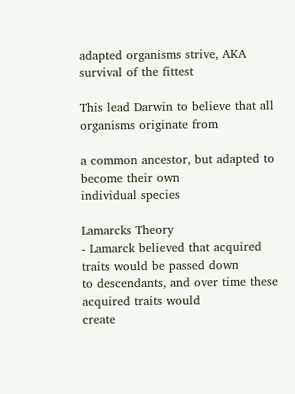adapted organisms strive, AKA survival of the fittest

This lead Darwin to believe that all organisms originate from

a common ancestor, but adapted to become their own
individual species

Lamarcks Theory
- Lamarck believed that acquired traits would be passed down
to descendants, and over time these acquired traits would
create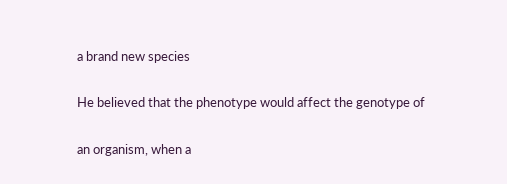a brand new species

He believed that the phenotype would affect the genotype of

an organism, when a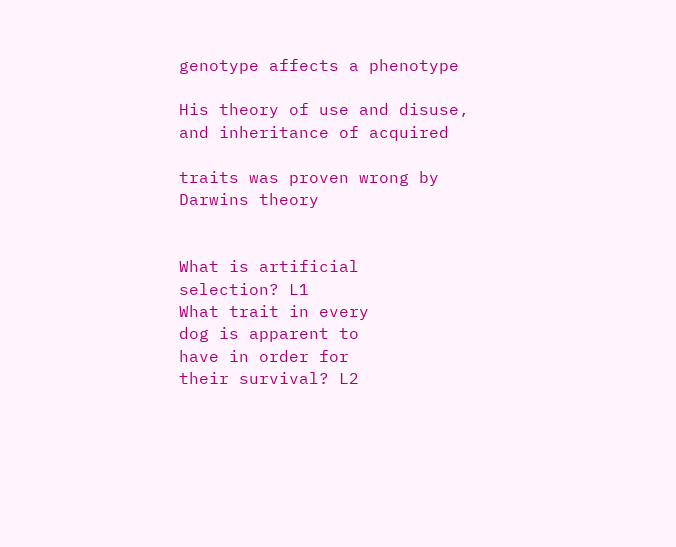genotype affects a phenotype

His theory of use and disuse, and inheritance of acquired

traits was proven wrong by Darwins theory


What is artificial
selection? L1
What trait in every
dog is apparent to
have in order for
their survival? L2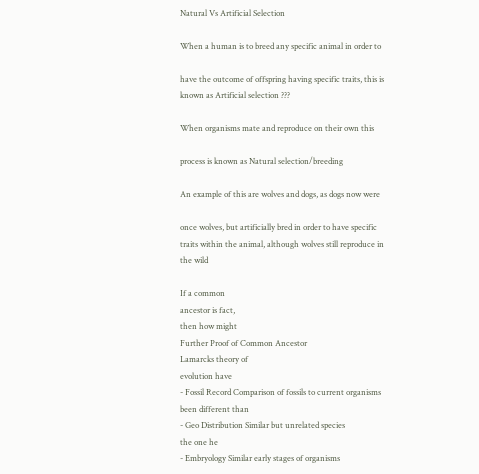Natural Vs Artificial Selection

When a human is to breed any specific animal in order to

have the outcome of offspring having specific traits, this is
known as Artificial selection ???

When organisms mate and reproduce on their own this

process is known as Natural selection/breeding

An example of this are wolves and dogs, as dogs now were

once wolves, but artificially bred in order to have specific
traits within the animal, although wolves still reproduce in
the wild

If a common
ancestor is fact,
then how might
Further Proof of Common Ancestor
Lamarcks theory of
evolution have
- Fossil Record Comparison of fossils to current organisms
been different than
- Geo Distribution Similar but unrelated species
the one he
- Embryology Similar early stages of organisms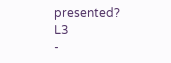presented? L3
-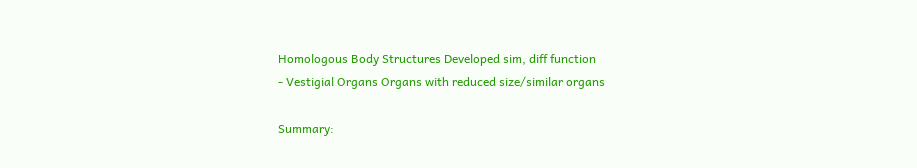Homologous Body Structures Developed sim, diff function
- Vestigial Organs Organs with reduced size/similar organs

Summary: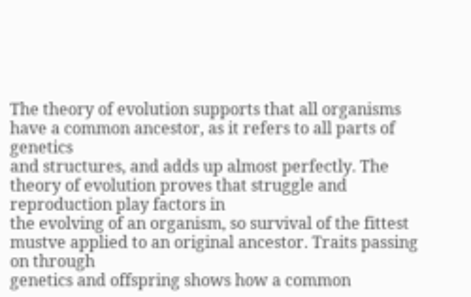The theory of evolution supports that all organisms have a common ancestor, as it refers to all parts of genetics
and structures, and adds up almost perfectly. The theory of evolution proves that struggle and reproduction play factors in
the evolving of an organism, so survival of the fittest mustve applied to an original ancestor. Traits passing on through
genetics and offspring shows how a common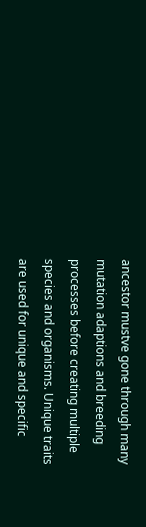ancestor mustve gone through many mutation adaptions and breeding
processes before creating multiple species and organisms. Unique traits are used for unique and specific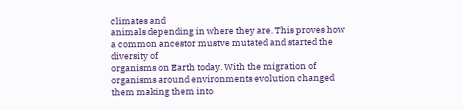climates and
animals depending in where they are. This proves how a common ancestor mustve mutated and started the diversity of
organisms on Earth today. With the migration of organisms around environments evolution changed them making them into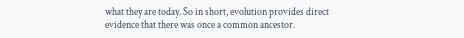what they are today. So in short, evolution provides direct evidence that there was once a common ancestor.